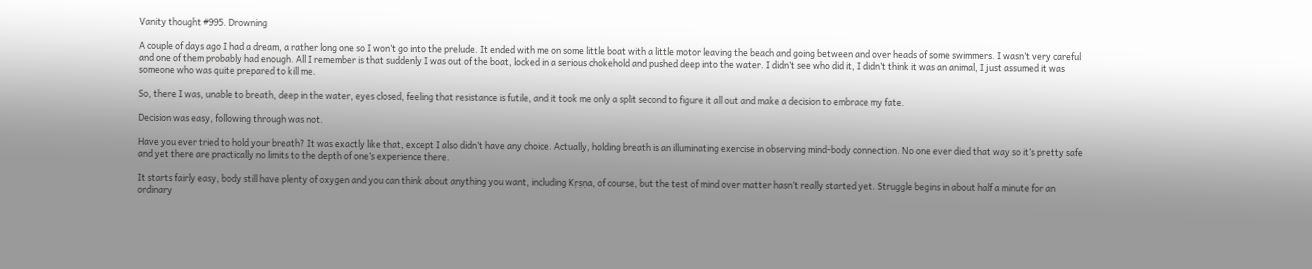Vanity thought #995. Drowning

A couple of days ago I had a dream, a rather long one so I won’t go into the prelude. It ended with me on some little boat with a little motor leaving the beach and going between and over heads of some swimmers. I wasn’t very careful and one of them probably had enough. All I remember is that suddenly I was out of the boat, locked in a serious chokehold and pushed deep into the water. I didn’t see who did it, I didn’t think it was an animal, I just assumed it was someone who was quite prepared to kill me.

So, there I was, unable to breath, deep in the water, eyes closed, feeling that resistance is futile, and it took me only a split second to figure it all out and make a decision to embrace my fate.

Decision was easy, following through was not.

Have you ever tried to hold your breath? It was exactly like that, except I also didn’t have any choice. Actually, holding breath is an illuminating exercise in observing mind-body connection. No one ever died that way so it’s pretty safe and yet there are practically no limits to the depth of one’s experience there.

It starts fairly easy, body still have plenty of oxygen and you can think about anything you want, including Kṛṣṇa, of course, but the test of mind over matter hasn’t really started yet. Struggle begins in about half a minute for an ordinary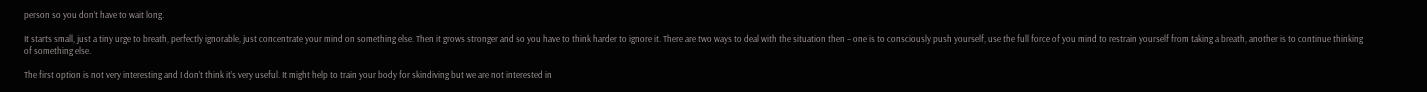person so you don’t have to wait long.

It starts small, just a tiny urge to breath, perfectly ignorable, just concentrate your mind on something else. Then it grows stronger and so you have to think harder to ignore it. There are two ways to deal with the situation then – one is to consciously push yourself, use the full force of you mind to restrain yourself from taking a breath, another is to continue thinking of something else.

The first option is not very interesting and I don’t think it’s very useful. It might help to train your body for skindiving but we are not interested in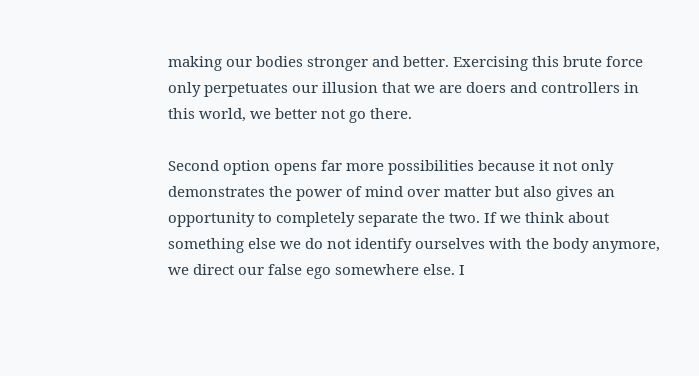making our bodies stronger and better. Exercising this brute force only perpetuates our illusion that we are doers and controllers in this world, we better not go there.

Second option opens far more possibilities because it not only demonstrates the power of mind over matter but also gives an opportunity to completely separate the two. If we think about something else we do not identify ourselves with the body anymore, we direct our false ego somewhere else. I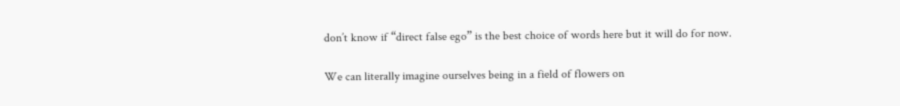don’t know if “direct false ego” is the best choice of words here but it will do for now.

We can literally imagine ourselves being in a field of flowers on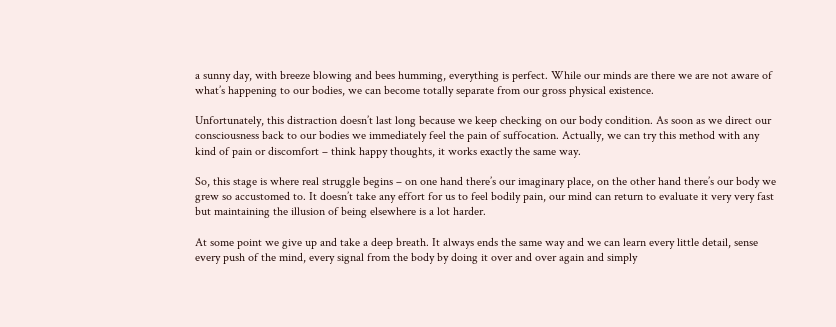a sunny day, with breeze blowing and bees humming, everything is perfect. While our minds are there we are not aware of what’s happening to our bodies, we can become totally separate from our gross physical existence.

Unfortunately, this distraction doesn’t last long because we keep checking on our body condition. As soon as we direct our consciousness back to our bodies we immediately feel the pain of suffocation. Actually, we can try this method with any kind of pain or discomfort – think happy thoughts, it works exactly the same way.

So, this stage is where real struggle begins – on one hand there’s our imaginary place, on the other hand there’s our body we grew so accustomed to. It doesn’t take any effort for us to feel bodily pain, our mind can return to evaluate it very very fast but maintaining the illusion of being elsewhere is a lot harder.

At some point we give up and take a deep breath. It always ends the same way and we can learn every little detail, sense every push of the mind, every signal from the body by doing it over and over again and simply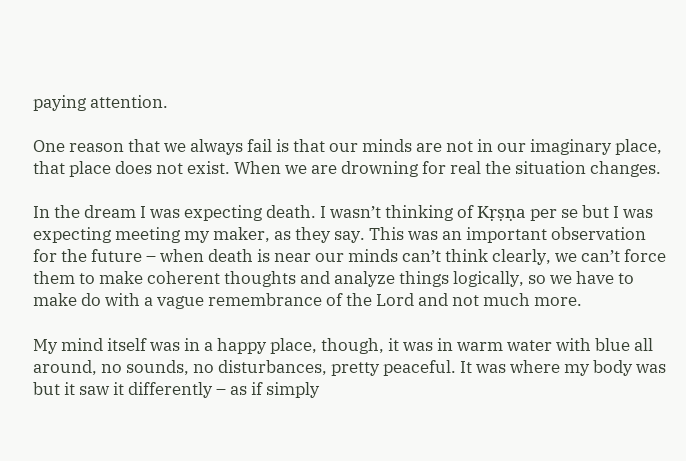paying attention.

One reason that we always fail is that our minds are not in our imaginary place, that place does not exist. When we are drowning for real the situation changes.

In the dream I was expecting death. I wasn’t thinking of Kṛṣṇa per se but I was expecting meeting my maker, as they say. This was an important observation for the future – when death is near our minds can’t think clearly, we can’t force them to make coherent thoughts and analyze things logically, so we have to make do with a vague remembrance of the Lord and not much more.

My mind itself was in a happy place, though, it was in warm water with blue all around, no sounds, no disturbances, pretty peaceful. It was where my body was but it saw it differently – as if simply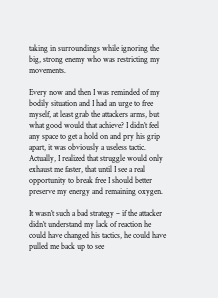taking in surroundings while ignoring the big, strong enemy who was restricting my movements.

Every now and then I was reminded of my bodily situation and I had an urge to free myself, at least grab the attackers arms, but what good would that achieve? I didn’t feel any space to get a hold on and pry his grip apart, it was obviously a useless tactic. Actually, I realized that struggle would only exhaust me faster, that until I see a real opportunity to break free I should better preserve my energy and remaining oxygen.

It wasn’t such a bad strategy – if the attacker didn’t understand my lack of reaction he could have changed his tactics, he could have pulled me back up to see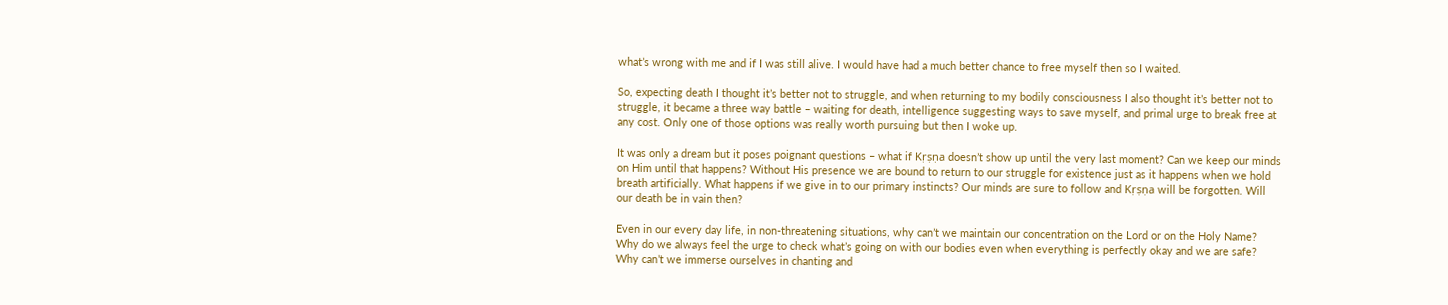what’s wrong with me and if I was still alive. I would have had a much better chance to free myself then so I waited.

So, expecting death I thought it’s better not to struggle, and when returning to my bodily consciousness I also thought it’s better not to struggle, it became a three way battle – waiting for death, intelligence suggesting ways to save myself, and primal urge to break free at any cost. Only one of those options was really worth pursuing but then I woke up.

It was only a dream but it poses poignant questions – what if Kṛṣṇa doesn’t show up until the very last moment? Can we keep our minds on Him until that happens? Without His presence we are bound to return to our struggle for existence just as it happens when we hold breath artificially. What happens if we give in to our primary instincts? Our minds are sure to follow and Kṛṣṇa will be forgotten. Will our death be in vain then?

Even in our every day life, in non-threatening situations, why can’t we maintain our concentration on the Lord or on the Holy Name? Why do we always feel the urge to check what’s going on with our bodies even when everything is perfectly okay and we are safe? Why can’t we immerse ourselves in chanting and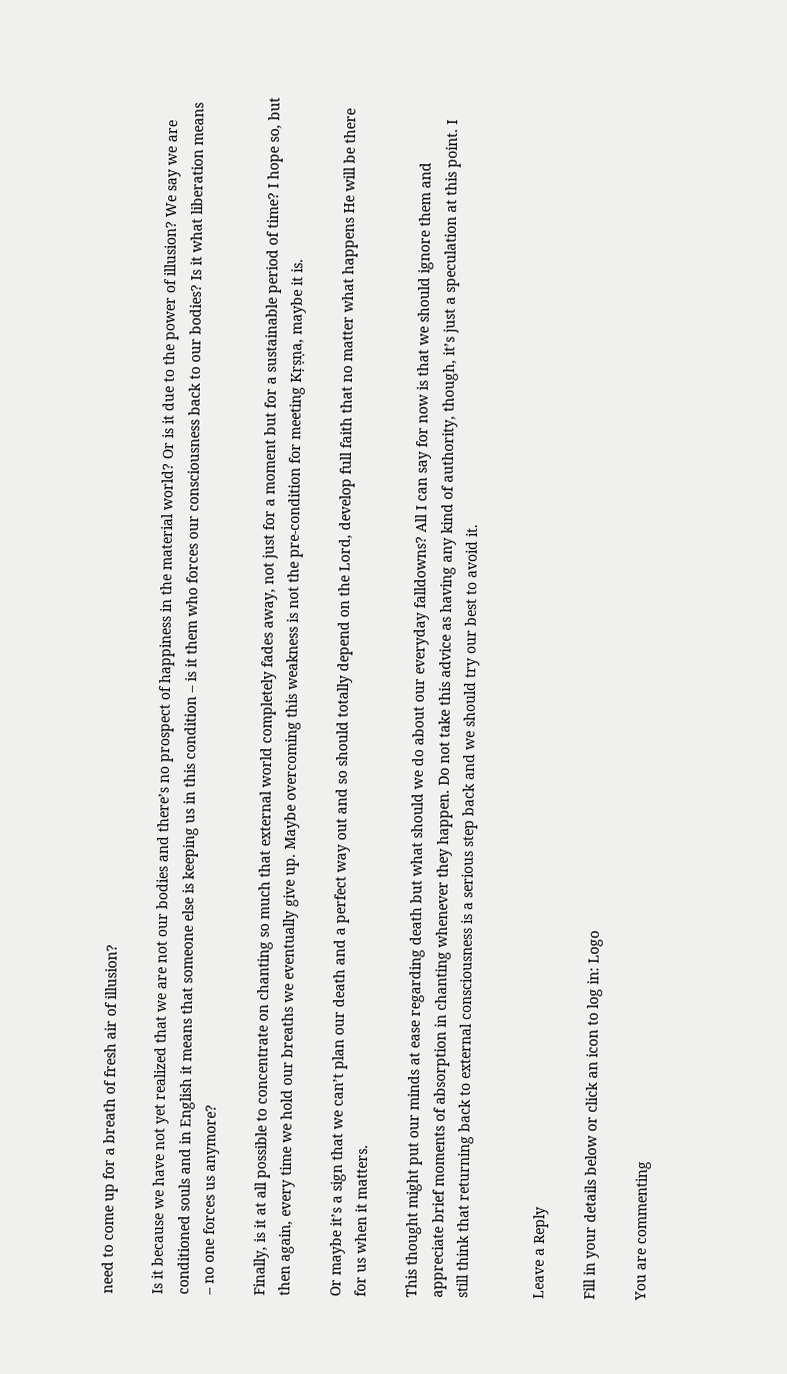need to come up for a breath of fresh air of illusion?

Is it because we have not yet realized that we are not our bodies and there’s no prospect of happiness in the material world? Or is it due to the power of illusion? We say we are conditioned souls and in English it means that someone else is keeping us in this condition – is it them who forces our consciousness back to our bodies? Is it what liberation means – no one forces us anymore?

Finally, is it at all possible to concentrate on chanting so much that external world completely fades away, not just for a moment but for a sustainable period of time? I hope so, but then again, every time we hold our breaths we eventually give up. Maybe overcoming this weakness is not the pre-condition for meeting Kṛṣṇa, maybe it is.

Or maybe it’s a sign that we can’t plan our death and a perfect way out and so should totally depend on the Lord, develop full faith that no matter what happens He will be there for us when it matters.

This thought might put our minds at ease regarding death but what should we do about our everyday falldowns? All I can say for now is that we should ignore them and appreciate brief moments of absorption in chanting whenever they happen. Do not take this advice as having any kind of authority, though, it’s just a speculation at this point. I still think that returning back to external consciousness is a serious step back and we should try our best to avoid it.


Leave a Reply

Fill in your details below or click an icon to log in: Logo

You are commenting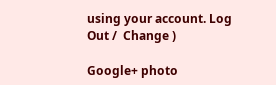using your account. Log Out /  Change )

Google+ photo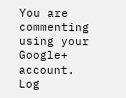You are commenting using your Google+ account. Log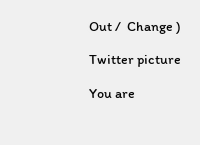Out /  Change )

Twitter picture

You are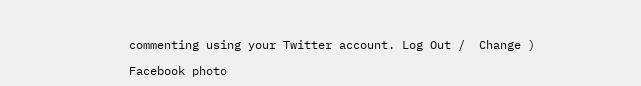commenting using your Twitter account. Log Out /  Change )

Facebook photo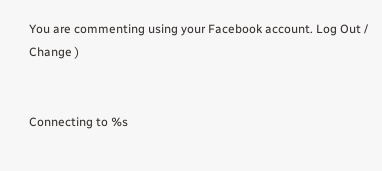You are commenting using your Facebook account. Log Out /  Change )


Connecting to %s